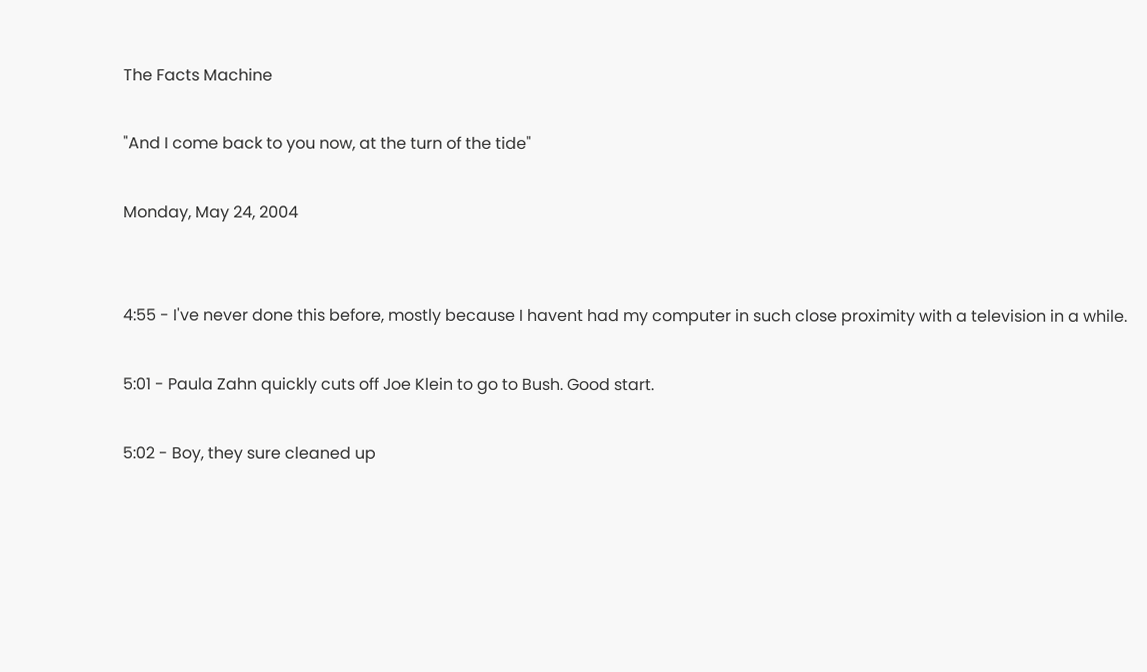The Facts Machine

"And I come back to you now, at the turn of the tide"

Monday, May 24, 2004


4:55 - I've never done this before, mostly because I havent had my computer in such close proximity with a television in a while.

5:01 - Paula Zahn quickly cuts off Joe Klein to go to Bush. Good start.

5:02 - Boy, they sure cleaned up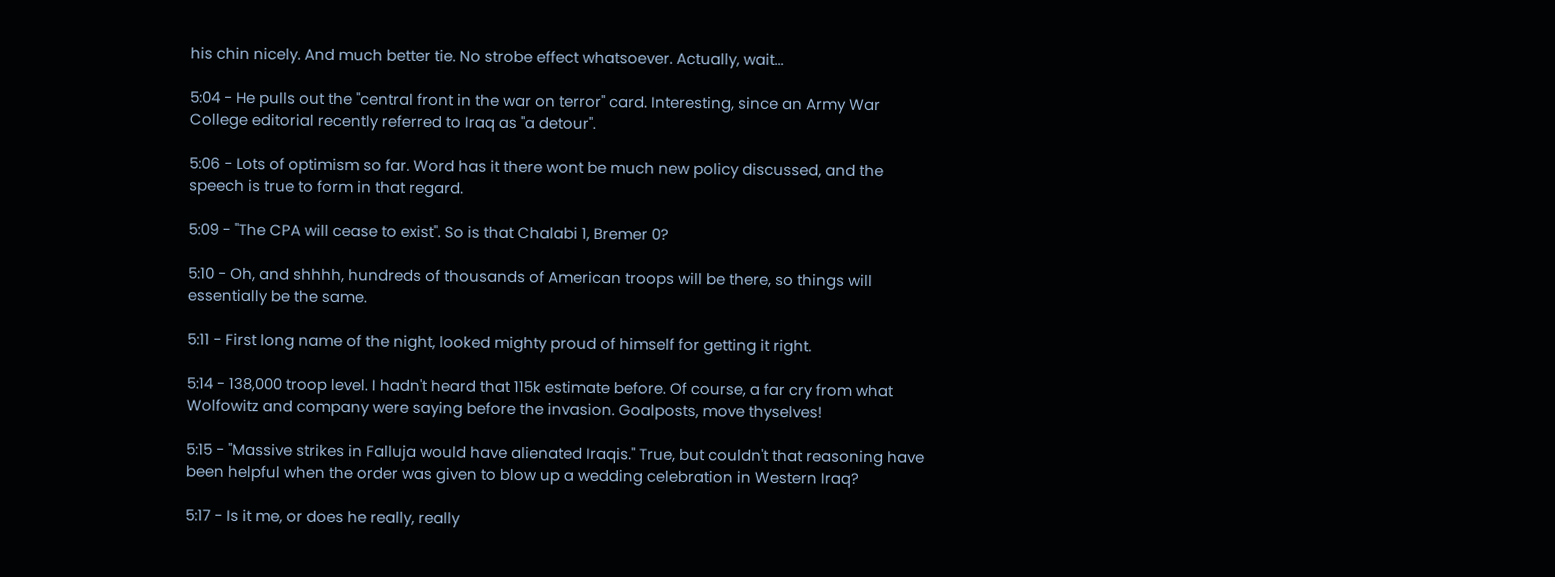his chin nicely. And much better tie. No strobe effect whatsoever. Actually, wait...

5:04 - He pulls out the "central front in the war on terror" card. Interesting, since an Army War College editorial recently referred to Iraq as "a detour".

5:06 - Lots of optimism so far. Word has it there wont be much new policy discussed, and the speech is true to form in that regard.

5:09 - "The CPA will cease to exist". So is that Chalabi 1, Bremer 0?

5:10 - Oh, and shhhh, hundreds of thousands of American troops will be there, so things will essentially be the same.

5:11 - First long name of the night, looked mighty proud of himself for getting it right.

5:14 - 138,000 troop level. I hadn't heard that 115k estimate before. Of course, a far cry from what Wolfowitz and company were saying before the invasion. Goalposts, move thyselves!

5:15 - "Massive strikes in Falluja would have alienated Iraqis." True, but couldn't that reasoning have been helpful when the order was given to blow up a wedding celebration in Western Iraq?

5:17 - Is it me, or does he really, really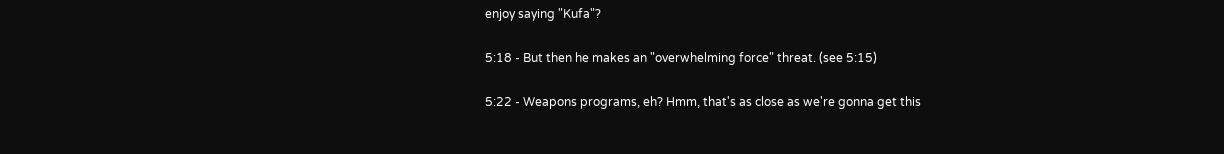enjoy saying "Kufa"?

5:18 - But then he makes an "overwhelming force" threat. (see 5:15)

5:22 - Weapons programs, eh? Hmm, that's as close as we're gonna get this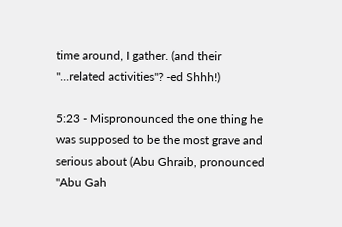time around, I gather. (and their "...related activities"? -ed Shhh!)

5:23 - Mispronounced the one thing he was supposed to be the most grave and serious about (Abu Ghraib, pronounced "Abu Gah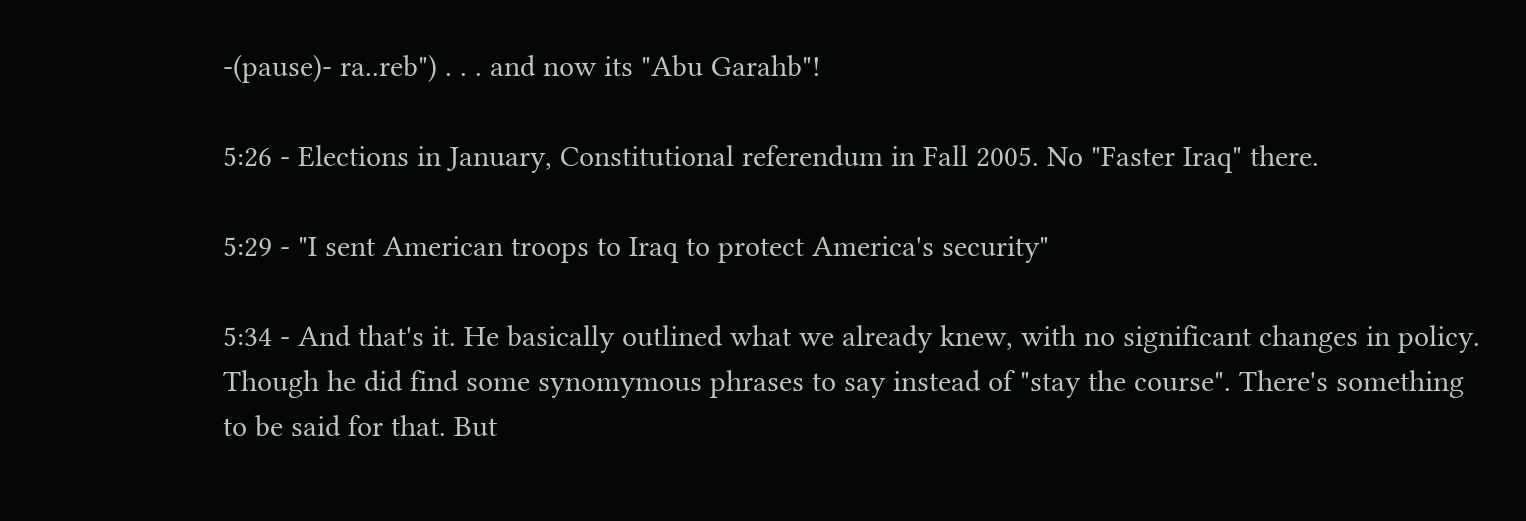-(pause)- ra..reb") . . . and now its "Abu Garahb"!

5:26 - Elections in January, Constitutional referendum in Fall 2005. No "Faster Iraq" there.

5:29 - "I sent American troops to Iraq to protect America's security"

5:34 - And that's it. He basically outlined what we already knew, with no significant changes in policy. Though he did find some synomymous phrases to say instead of "stay the course". There's something to be said for that. But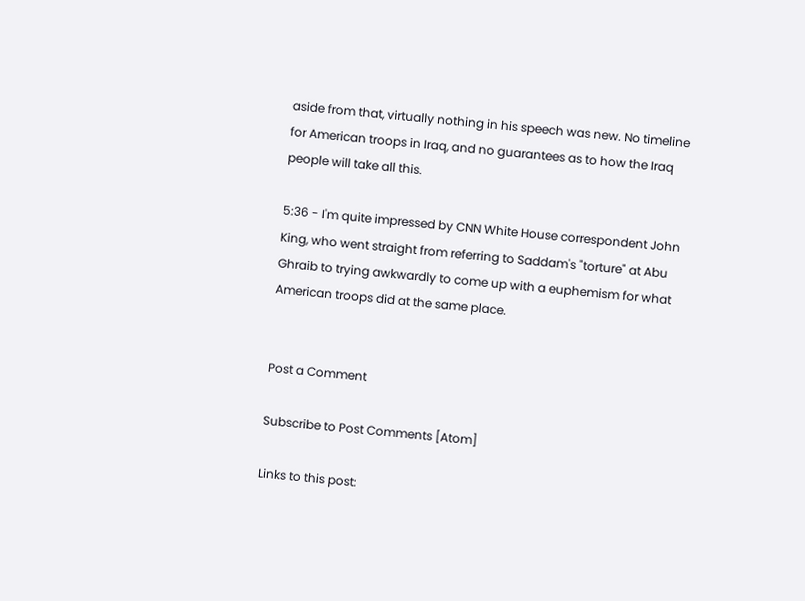aside from that, virtually nothing in his speech was new. No timeline for American troops in Iraq, and no guarantees as to how the Iraq people will take all this.

5:36 - I'm quite impressed by CNN White House correspondent John King, who went straight from referring to Saddam's "torture" at Abu Ghraib to trying awkwardly to come up with a euphemism for what American troops did at the same place.


Post a Comment

Subscribe to Post Comments [Atom]

Links to this post: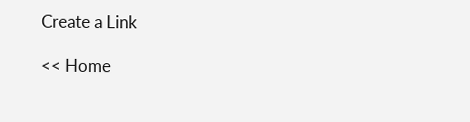Create a Link

<< Home